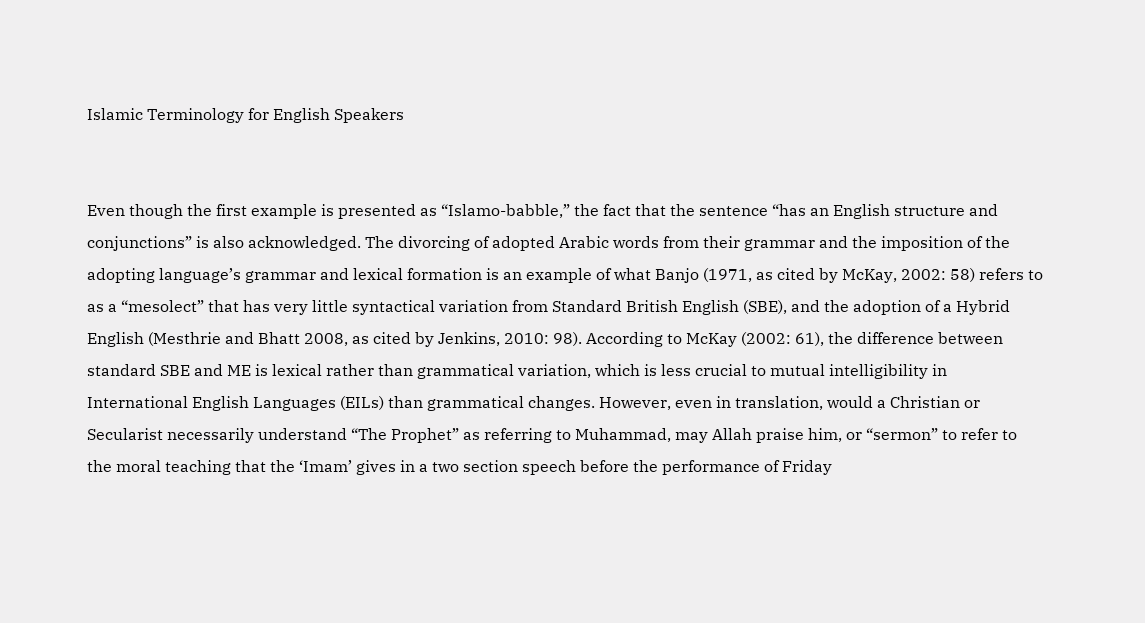Islamic Terminology for English Speakers


Even though the first example is presented as “Islamo-babble,” the fact that the sentence “has an English structure and conjunctions” is also acknowledged. The divorcing of adopted Arabic words from their grammar and the imposition of the adopting language’s grammar and lexical formation is an example of what Banjo (1971, as cited by McKay, 2002: 58) refers to as a “mesolect” that has very little syntactical variation from Standard British English (SBE), and the adoption of a Hybrid English (Mesthrie and Bhatt 2008, as cited by Jenkins, 2010: 98). According to McKay (2002: 61), the difference between standard SBE and ME is lexical rather than grammatical variation, which is less crucial to mutual intelligibility in International English Languages (EILs) than grammatical changes. However, even in translation, would a Christian or Secularist necessarily understand “The Prophet” as referring to Muhammad, may Allah praise him, or “sermon” to refer to the moral teaching that the ‘Imam’ gives in a two section speech before the performance of Friday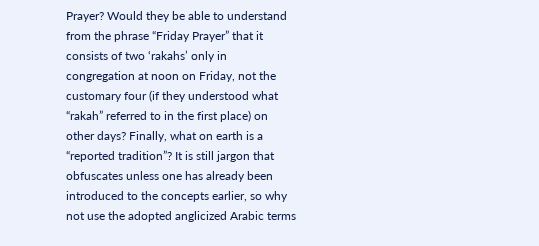Prayer? Would they be able to understand from the phrase “Friday Prayer” that it consists of two ‘rakahs’ only in congregation at noon on Friday, not the customary four (if they understood what “rakah” referred to in the first place) on other days? Finally, what on earth is a “reported tradition”? It is still jargon that obfuscates unless one has already been introduced to the concepts earlier, so why not use the adopted anglicized Arabic terms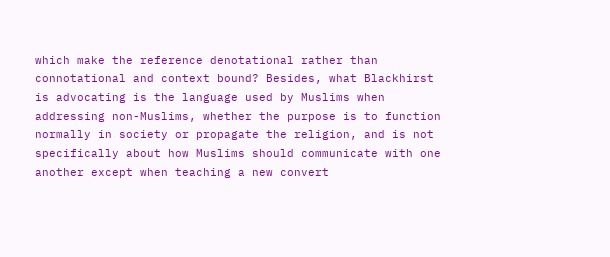which make the reference denotational rather than connotational and context bound? Besides, what Blackhirst is advocating is the language used by Muslims when addressing non-Muslims, whether the purpose is to function normally in society or propagate the religion, and is not specifically about how Muslims should communicate with one another except when teaching a new convert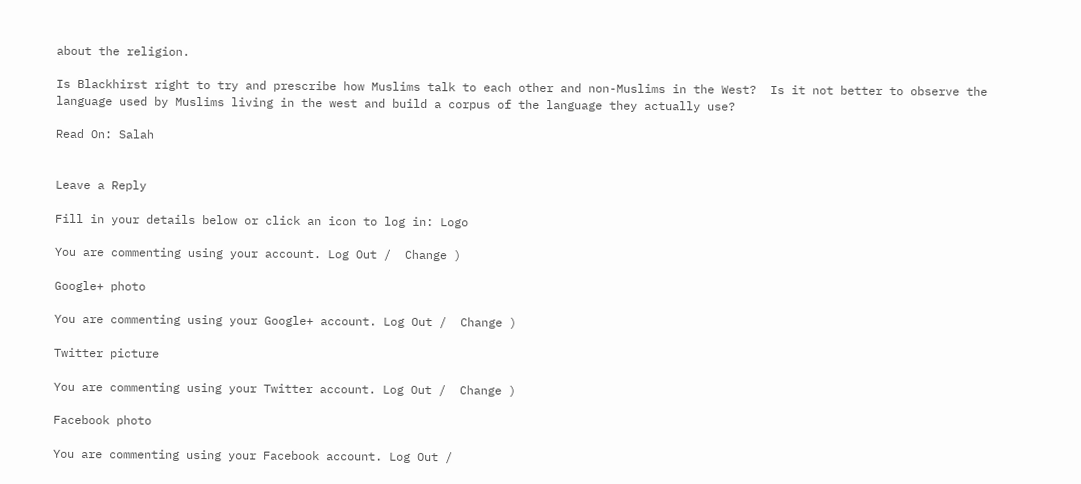about the religion.

Is Blackhirst right to try and prescribe how Muslims talk to each other and non-Muslims in the West?  Is it not better to observe the language used by Muslims living in the west and build a corpus of the language they actually use?

Read On: Salah


Leave a Reply

Fill in your details below or click an icon to log in: Logo

You are commenting using your account. Log Out /  Change )

Google+ photo

You are commenting using your Google+ account. Log Out /  Change )

Twitter picture

You are commenting using your Twitter account. Log Out /  Change )

Facebook photo

You are commenting using your Facebook account. Log Out /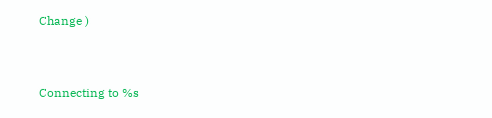Change )


Connecting to %s